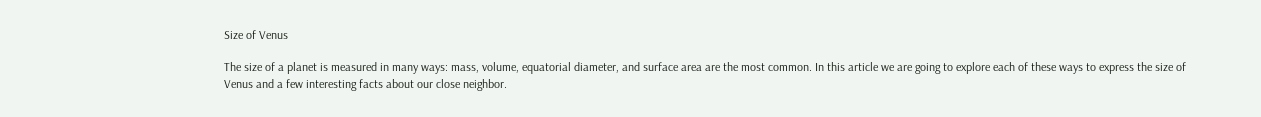Size of Venus

The size of a planet is measured in many ways: mass, volume, equatorial diameter, and surface area are the most common. In this article we are going to explore each of these ways to express the size of Venus and a few interesting facts about our close neighbor.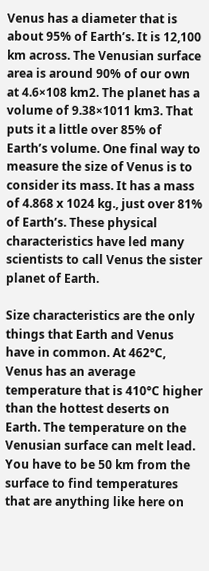Venus has a diameter that is about 95% of Earth’s. It is 12,100 km across. The Venusian surface area is around 90% of our own at 4.6×108 km2. The planet has a volume of 9.38×1011 km3. That puts it a little over 85% of Earth’s volume. One final way to measure the size of Venus is to consider its mass. It has a mass of 4.868 x 1024 kg., just over 81% of Earth’s. These physical characteristics have led many scientists to call Venus the sister planet of Earth.

Size characteristics are the only things that Earth and Venus have in common. At 462°C, Venus has an average temperature that is 410°C higher than the hottest deserts on Earth. The temperature on the Venusian surface can melt lead. You have to be 50 km from the surface to find temperatures that are anything like here on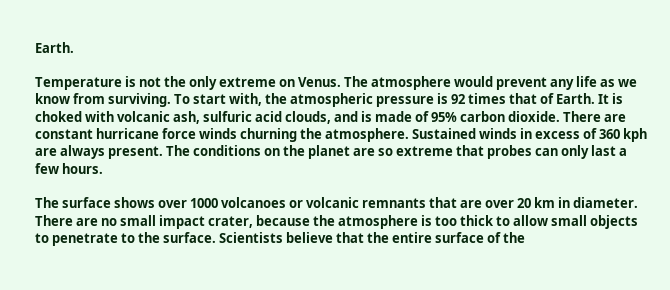Earth.

Temperature is not the only extreme on Venus. The atmosphere would prevent any life as we know from surviving. To start with, the atmospheric pressure is 92 times that of Earth. It is choked with volcanic ash, sulfuric acid clouds, and is made of 95% carbon dioxide. There are constant hurricane force winds churning the atmosphere. Sustained winds in excess of 360 kph are always present. The conditions on the planet are so extreme that probes can only last a few hours.

The surface shows over 1000 volcanoes or volcanic remnants that are over 20 km in diameter. There are no small impact crater, because the atmosphere is too thick to allow small objects to penetrate to the surface. Scientists believe that the entire surface of the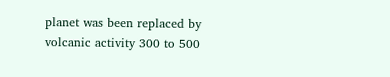planet was been replaced by volcanic activity 300 to 500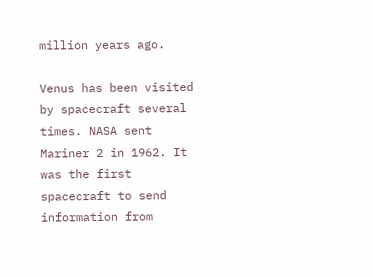million years ago.

Venus has been visited by spacecraft several times. NASA sent Mariner 2 in 1962. It was the first spacecraft to send information from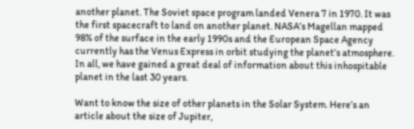another planet. The Soviet space program landed Venera 7 in 1970. It was the first spacecraft to land on another planet. NASA’s Magellan mapped 98% of the surface in the early 1990s and the European Space Agency currently has the Venus Express in orbit studying the planet’s atmosphere. In all, we have gained a great deal of information about this inhospitable planet in the last 30 years.

Want to know the size of other planets in the Solar System. Here’s an article about the size of Jupiter,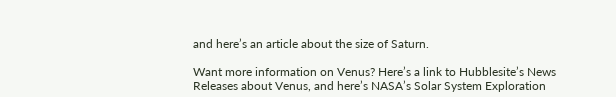and here’s an article about the size of Saturn.

Want more information on Venus? Here’s a link to Hubblesite’s News Releases about Venus, and here’s NASA’s Solar System Exploration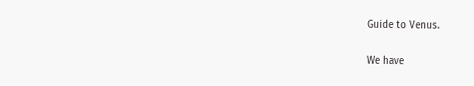Guide to Venus.

We have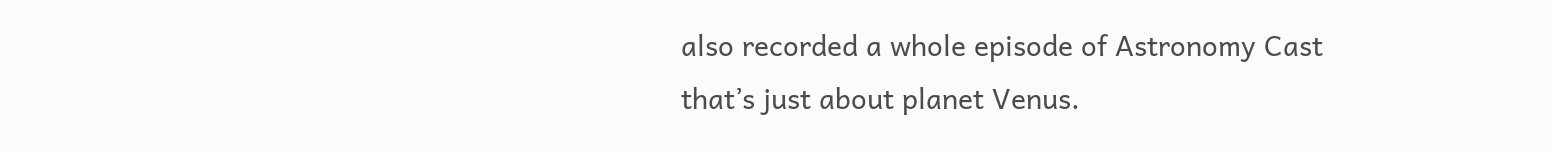also recorded a whole episode of Astronomy Cast that’s just about planet Venus.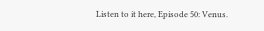Listen to it here, Episode 50: Venus.